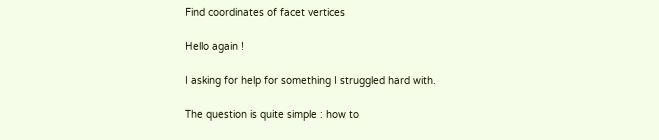Find coordinates of facet vertices

Hello again !

I asking for help for something I struggled hard with.

The question is quite simple : how to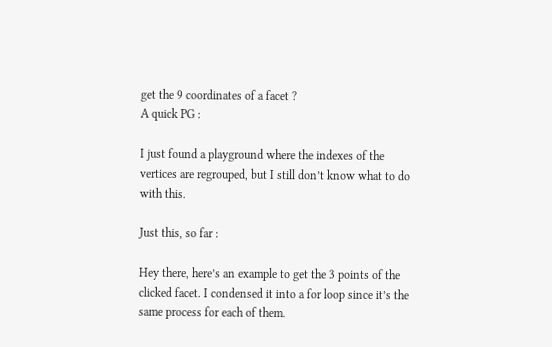get the 9 coordinates of a facet ?
A quick PG :

I just found a playground where the indexes of the vertices are regrouped, but I still don’t know what to do with this.

Just this, so far :

Hey there, here’s an example to get the 3 points of the clicked facet. I condensed it into a for loop since it’s the same process for each of them.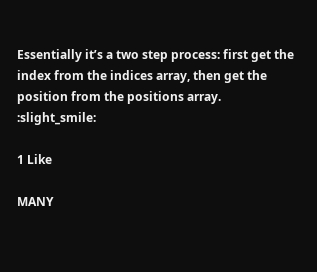Essentially it’s a two step process: first get the index from the indices array, then get the position from the positions array. :slight_smile:

1 Like

MANY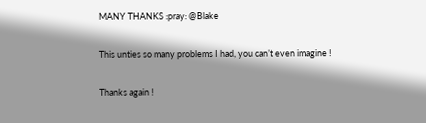MANY THANKS :pray: @Blake

This unties so many problems I had, you can’t even imagine !

Thanks again !